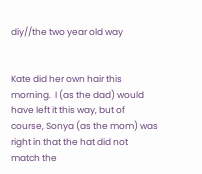diy//the two year old way


Kate did her own hair this morning.  I (as the dad) would have left it this way, but of course, Sonya (as the mom) was right in that the hat did not match the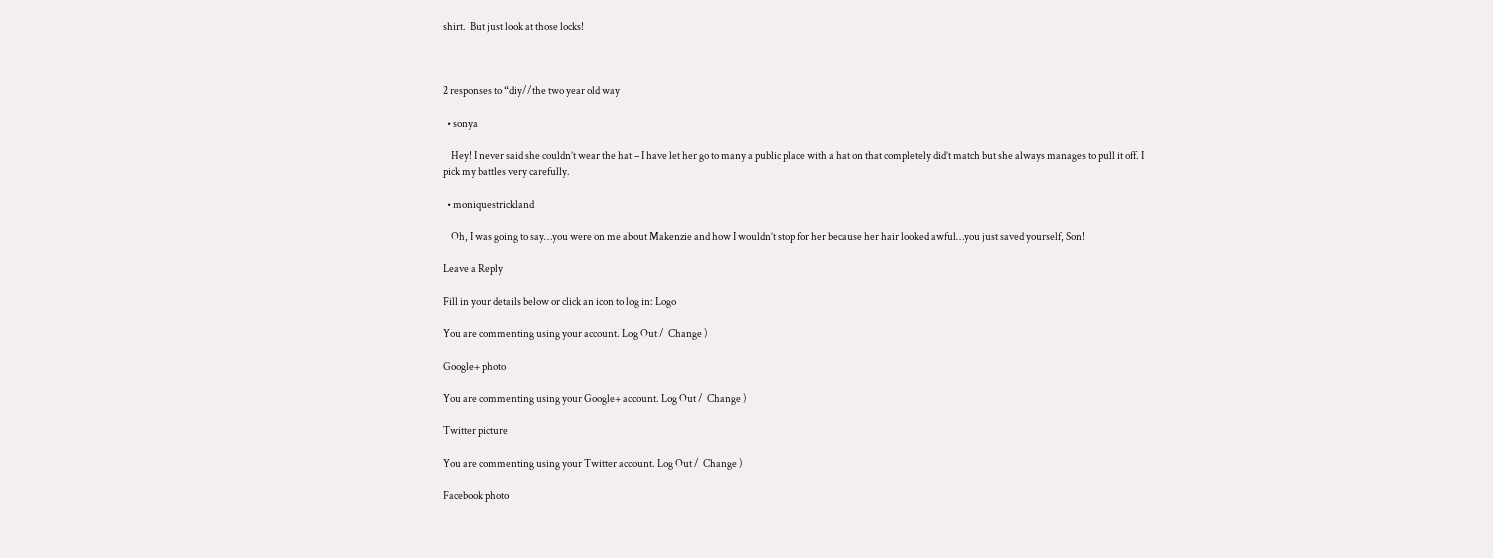shirt.  But just look at those locks!



2 responses to “diy//the two year old way

  • sonya

    Hey! I never said she couldn’t wear the hat – I have let her go to many a public place with a hat on that completely did’t match but she always manages to pull it off. I pick my battles very carefully.

  • moniquestrickland

    Oh, I was going to say…you were on me about Makenzie and how I wouldn’t stop for her because her hair looked awful…you just saved yourself, Son!

Leave a Reply

Fill in your details below or click an icon to log in: Logo

You are commenting using your account. Log Out /  Change )

Google+ photo

You are commenting using your Google+ account. Log Out /  Change )

Twitter picture

You are commenting using your Twitter account. Log Out /  Change )

Facebook photo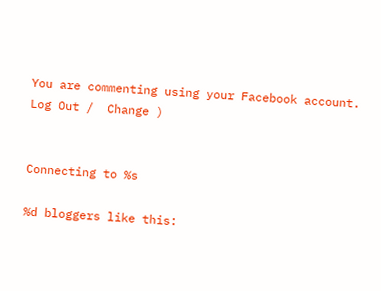You are commenting using your Facebook account. Log Out /  Change )


Connecting to %s

%d bloggers like this: